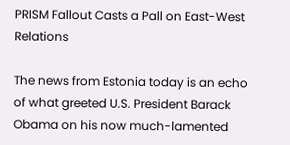PRISM Fallout Casts a Pall on East-West Relations

The news from Estonia today is an echo of what greeted U.S. President Barack Obama on his now much-lamented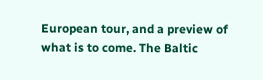European tour, and a preview of what is to come. The Baltic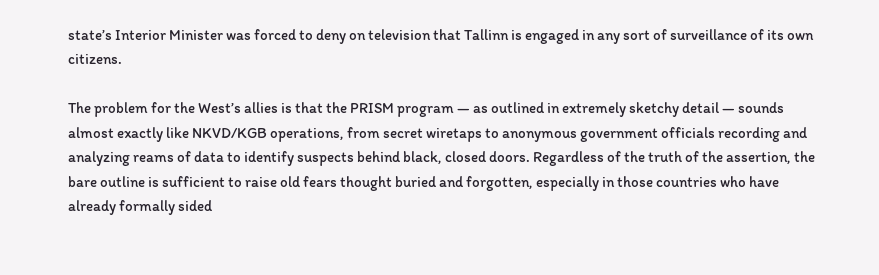state’s Interior Minister was forced to deny on television that Tallinn is engaged in any sort of surveillance of its own citizens.

The problem for the West’s allies is that the PRISM program — as outlined in extremely sketchy detail — sounds almost exactly like NKVD/KGB operations, from secret wiretaps to anonymous government officials recording and analyzing reams of data to identify suspects behind black, closed doors. Regardless of the truth of the assertion, the bare outline is sufficient to raise old fears thought buried and forgotten, especially in those countries who have already formally sided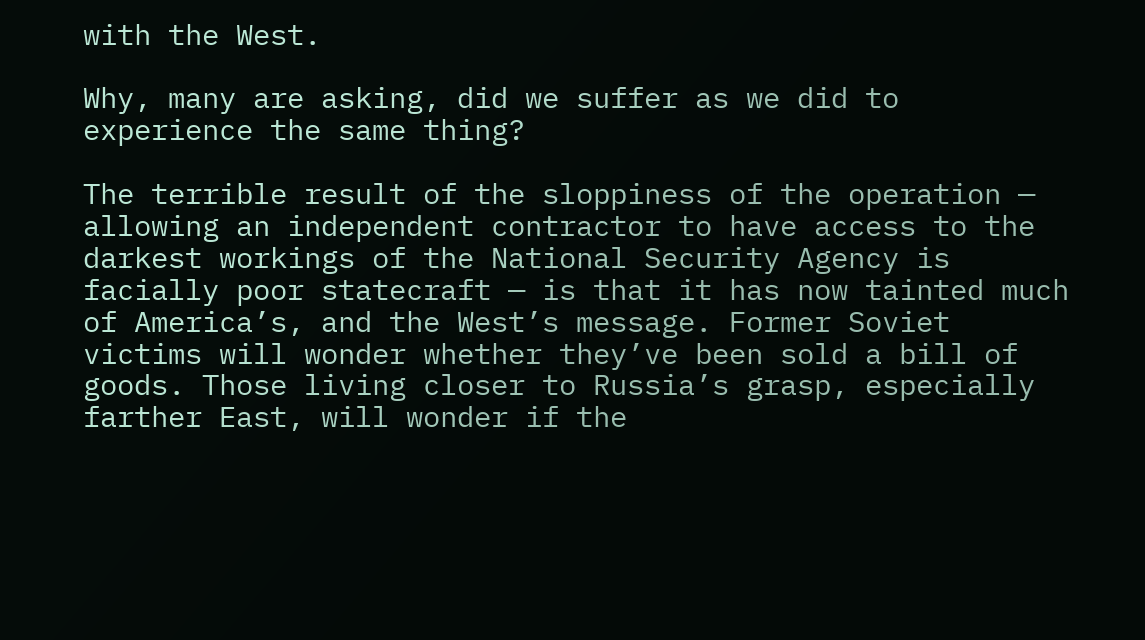with the West.

Why, many are asking, did we suffer as we did to experience the same thing?

The terrible result of the sloppiness of the operation — allowing an independent contractor to have access to the darkest workings of the National Security Agency is facially poor statecraft — is that it has now tainted much of America’s, and the West’s message. Former Soviet victims will wonder whether they’ve been sold a bill of goods. Those living closer to Russia’s grasp, especially farther East, will wonder if the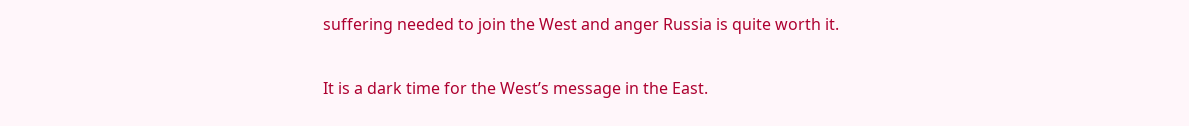suffering needed to join the West and anger Russia is quite worth it.

It is a dark time for the West’s message in the East.